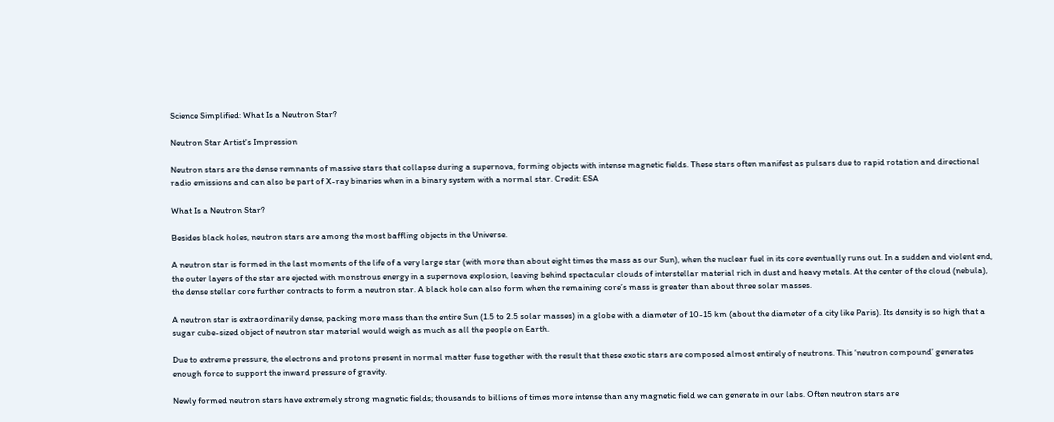Science Simplified: What Is a Neutron Star?

Neutron Star Artist's Impression

Neutron stars are the dense remnants of massive stars that collapse during a supernova, forming objects with intense magnetic fields. These stars often manifest as pulsars due to rapid rotation and directional radio emissions and can also be part of X-ray binaries when in a binary system with a normal star. Credit: ESA

What Is a Neutron Star?

Besides black holes, neutron stars are among the most baffling objects in the Universe.

A neutron star is formed in the last moments of the life of a very large star (with more than about eight times the mass as our Sun), when the nuclear fuel in its core eventually runs out. In a sudden and violent end, the outer layers of the star are ejected with monstrous energy in a supernova explosion, leaving behind spectacular clouds of interstellar material rich in dust and heavy metals. At the center of the cloud (nebula), the dense stellar core further contracts to form a neutron star. A black hole can also form when the remaining core’s mass is greater than about three solar masses.

A neutron star is extraordinarily dense, packing more mass than the entire Sun (1.5 to 2.5 solar masses) in a globe with a diameter of 10-15 km (about the diameter of a city like Paris). Its density is so high that a sugar cube-sized object of neutron star material would weigh as much as all the people on Earth.

Due to extreme pressure, the electrons and protons present in normal matter fuse together with the result that these exotic stars are composed almost entirely of neutrons. This ‘neutron compound’ generates enough force to support the inward pressure of gravity.

Newly formed neutron stars have extremely strong magnetic fields; thousands to billions of times more intense than any magnetic field we can generate in our labs. Often neutron stars are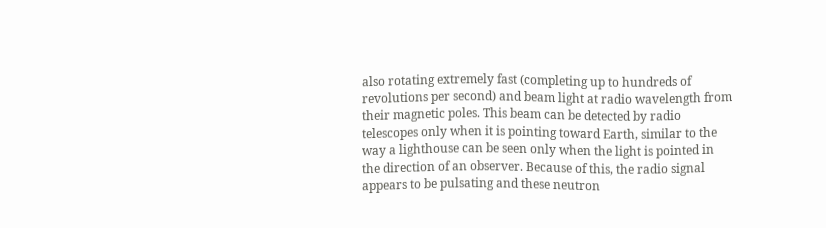also rotating extremely fast (completing up to hundreds of revolutions per second) and beam light at radio wavelength from their magnetic poles. This beam can be detected by radio telescopes only when it is pointing toward Earth, similar to the way a lighthouse can be seen only when the light is pointed in the direction of an observer. Because of this, the radio signal appears to be pulsating and these neutron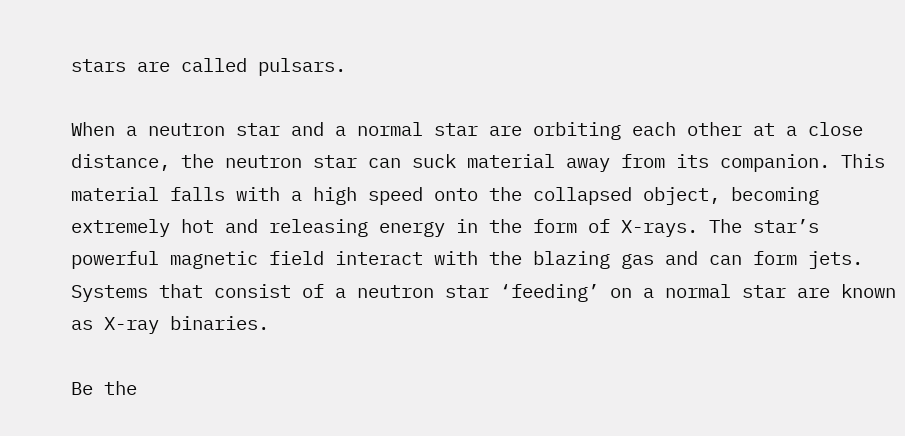stars are called pulsars.

When a neutron star and a normal star are orbiting each other at a close distance, the neutron star can suck material away from its companion. This material falls with a high speed onto the collapsed object, becoming extremely hot and releasing energy in the form of X-rays. The star’s powerful magnetic field interact with the blazing gas and can form jets. Systems that consist of a neutron star ‘feeding’ on a normal star are known as X-ray binaries.

Be the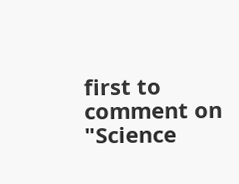first to comment on "Science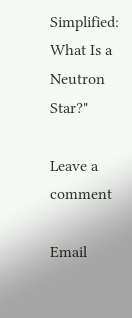Simplified: What Is a Neutron Star?"

Leave a comment

Email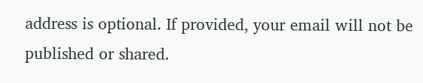address is optional. If provided, your email will not be published or shared.